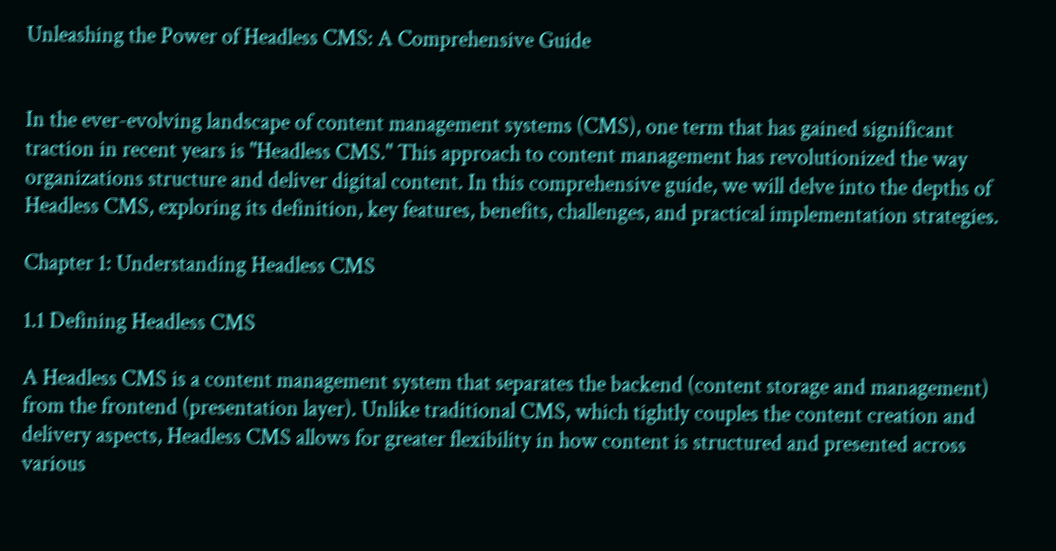Unleashing the Power of Headless CMS: A Comprehensive Guide


In the ever-evolving landscape of content management systems (CMS), one term that has gained significant traction in recent years is "Headless CMS." This approach to content management has revolutionized the way organizations structure and deliver digital content. In this comprehensive guide, we will delve into the depths of Headless CMS, exploring its definition, key features, benefits, challenges, and practical implementation strategies.

Chapter 1: Understanding Headless CMS

1.1 Defining Headless CMS

A Headless CMS is a content management system that separates the backend (content storage and management) from the frontend (presentation layer). Unlike traditional CMS, which tightly couples the content creation and delivery aspects, Headless CMS allows for greater flexibility in how content is structured and presented across various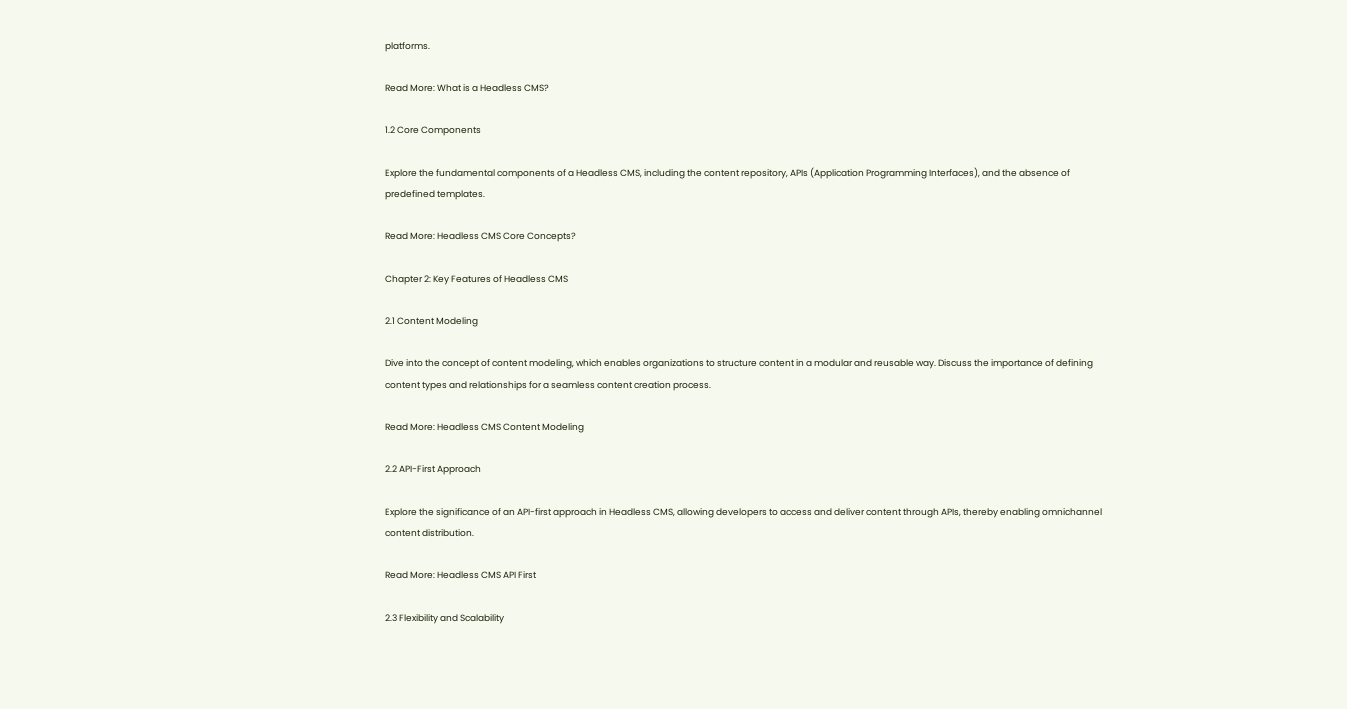platforms.

Read More: What is a Headless CMS?

1.2 Core Components

Explore the fundamental components of a Headless CMS, including the content repository, APIs (Application Programming Interfaces), and the absence of predefined templates.

Read More: Headless CMS Core Concepts?

Chapter 2: Key Features of Headless CMS

2.1 Content Modeling

Dive into the concept of content modeling, which enables organizations to structure content in a modular and reusable way. Discuss the importance of defining content types and relationships for a seamless content creation process.

Read More: Headless CMS Content Modeling

2.2 API-First Approach

Explore the significance of an API-first approach in Headless CMS, allowing developers to access and deliver content through APIs, thereby enabling omnichannel content distribution.

Read More: Headless CMS API First

2.3 Flexibility and Scalability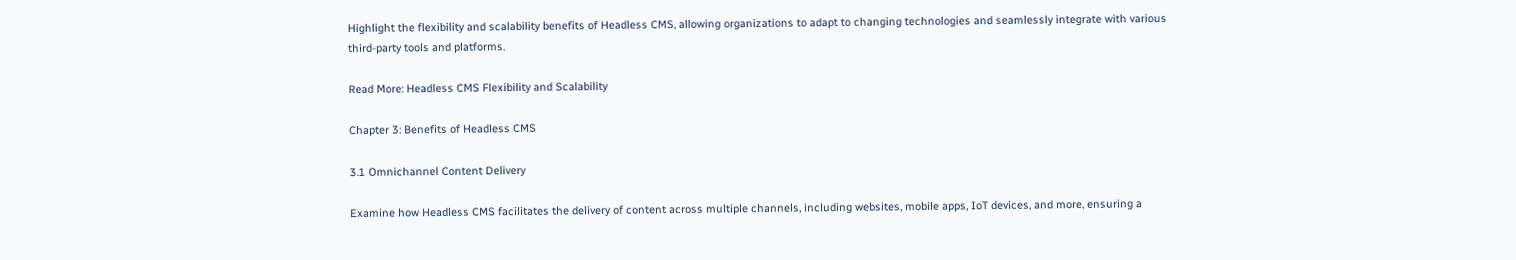Highlight the flexibility and scalability benefits of Headless CMS, allowing organizations to adapt to changing technologies and seamlessly integrate with various third-party tools and platforms.

Read More: Headless CMS Flexibility and Scalability

Chapter 3: Benefits of Headless CMS

3.1 Omnichannel Content Delivery

Examine how Headless CMS facilitates the delivery of content across multiple channels, including websites, mobile apps, IoT devices, and more, ensuring a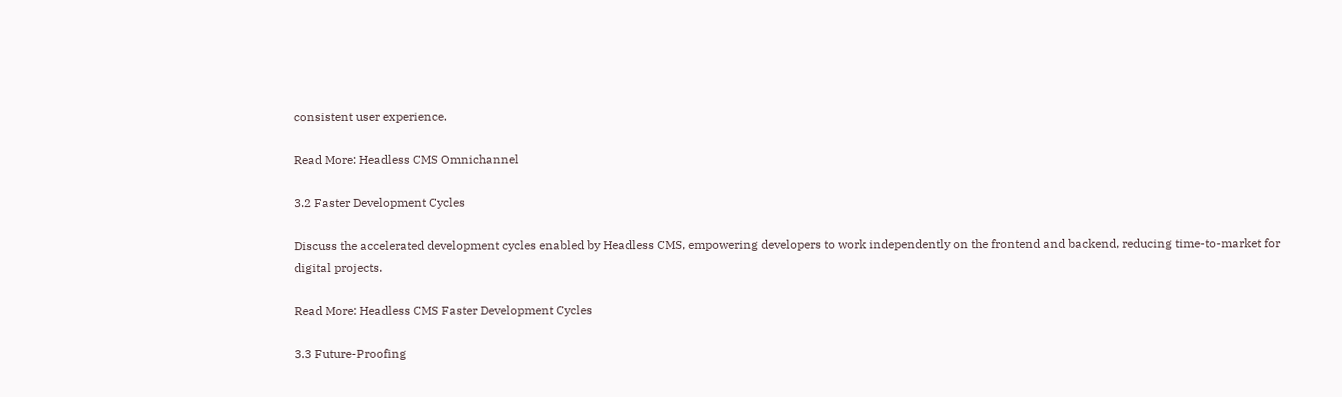consistent user experience.

Read More: Headless CMS Omnichannel

3.2 Faster Development Cycles

Discuss the accelerated development cycles enabled by Headless CMS, empowering developers to work independently on the frontend and backend, reducing time-to-market for digital projects.

Read More: Headless CMS Faster Development Cycles

3.3 Future-Proofing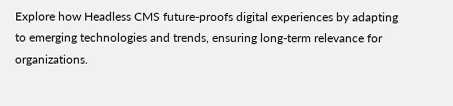Explore how Headless CMS future-proofs digital experiences by adapting to emerging technologies and trends, ensuring long-term relevance for organizations.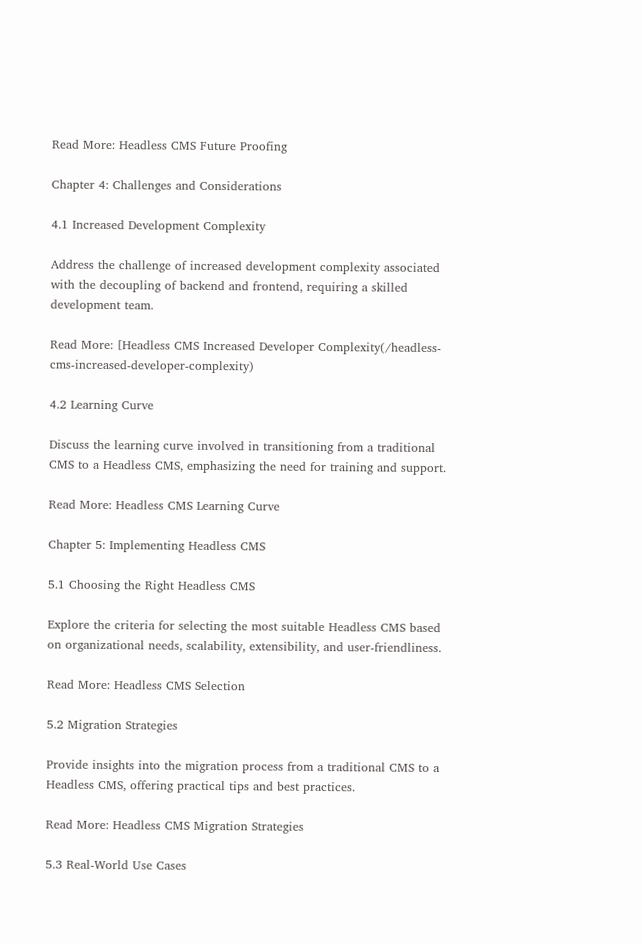Read More: Headless CMS Future Proofing

Chapter 4: Challenges and Considerations

4.1 Increased Development Complexity

Address the challenge of increased development complexity associated with the decoupling of backend and frontend, requiring a skilled development team.

Read More: [Headless CMS Increased Developer Complexity(/headless-cms-increased-developer-complexity)

4.2 Learning Curve

Discuss the learning curve involved in transitioning from a traditional CMS to a Headless CMS, emphasizing the need for training and support.

Read More: Headless CMS Learning Curve

Chapter 5: Implementing Headless CMS

5.1 Choosing the Right Headless CMS

Explore the criteria for selecting the most suitable Headless CMS based on organizational needs, scalability, extensibility, and user-friendliness.

Read More: Headless CMS Selection

5.2 Migration Strategies

Provide insights into the migration process from a traditional CMS to a Headless CMS, offering practical tips and best practices.

Read More: Headless CMS Migration Strategies

5.3 Real-World Use Cases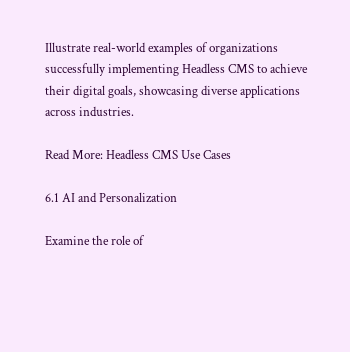Illustrate real-world examples of organizations successfully implementing Headless CMS to achieve their digital goals, showcasing diverse applications across industries.

Read More: Headless CMS Use Cases

6.1 AI and Personalization

Examine the role of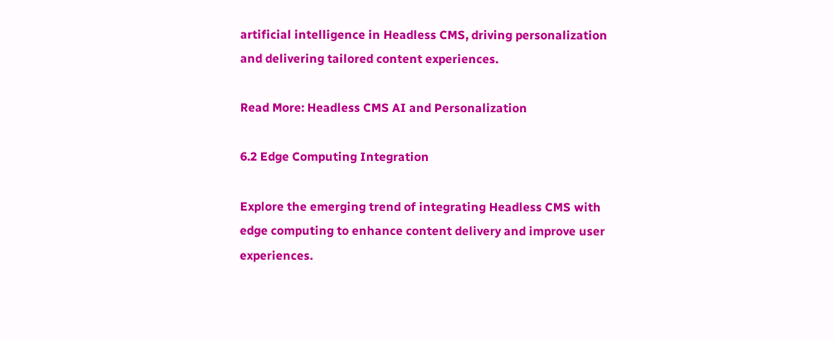artificial intelligence in Headless CMS, driving personalization and delivering tailored content experiences.

Read More: Headless CMS AI and Personalization

6.2 Edge Computing Integration

Explore the emerging trend of integrating Headless CMS with edge computing to enhance content delivery and improve user experiences.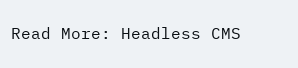Read More: Headless CMS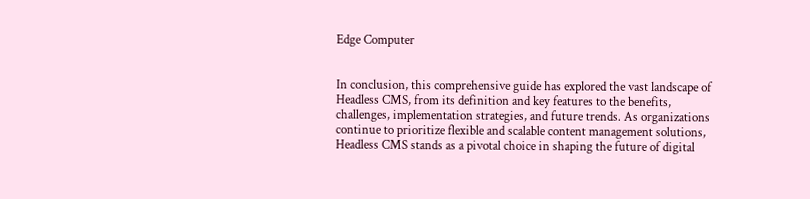Edge Computer


In conclusion, this comprehensive guide has explored the vast landscape of Headless CMS, from its definition and key features to the benefits, challenges, implementation strategies, and future trends. As organizations continue to prioritize flexible and scalable content management solutions, Headless CMS stands as a pivotal choice in shaping the future of digital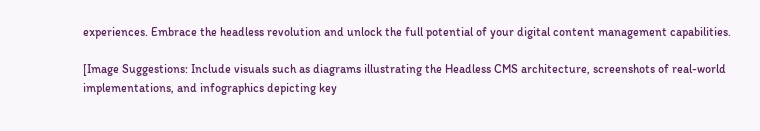experiences. Embrace the headless revolution and unlock the full potential of your digital content management capabilities.

[Image Suggestions: Include visuals such as diagrams illustrating the Headless CMS architecture, screenshots of real-world implementations, and infographics depicting key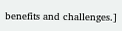benefits and challenges.]